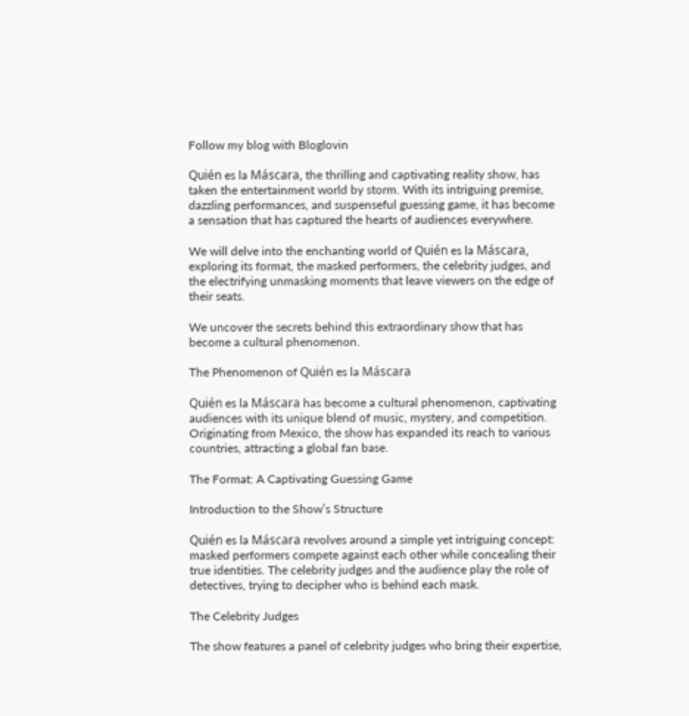Follow my blog with Bloglovin

Quién es la Máscara, the thrilling and captivating reality show, has taken the entertainment world by storm. With its intriguing premise, dazzling performances, and suspenseful guessing game, it has become a sensation that has captured the hearts of audiences everywhere.

We will delve into the enchanting world of Quién es la Máscara, exploring its format, the masked performers, the celebrity judges, and the electrifying unmasking moments that leave viewers on the edge of their seats.

We uncover the secrets behind this extraordinary show that has become a cultural phenomenon.

The Phenomenon of Quién es la Máscara

Quién es la Máscara has become a cultural phenomenon, captivating audiences with its unique blend of music, mystery, and competition. Originating from Mexico, the show has expanded its reach to various countries, attracting a global fan base.

The Format: A Captivating Guessing Game

Introduction to the Show’s Structure

Quién es la Máscara revolves around a simple yet intriguing concept: masked performers compete against each other while concealing their true identities. The celebrity judges and the audience play the role of detectives, trying to decipher who is behind each mask.

The Celebrity Judges

The show features a panel of celebrity judges who bring their expertise,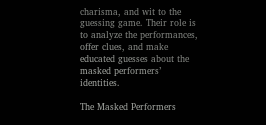charisma, and wit to the guessing game. Their role is to analyze the performances, offer clues, and make educated guesses about the masked performers’ identities.

The Masked Performers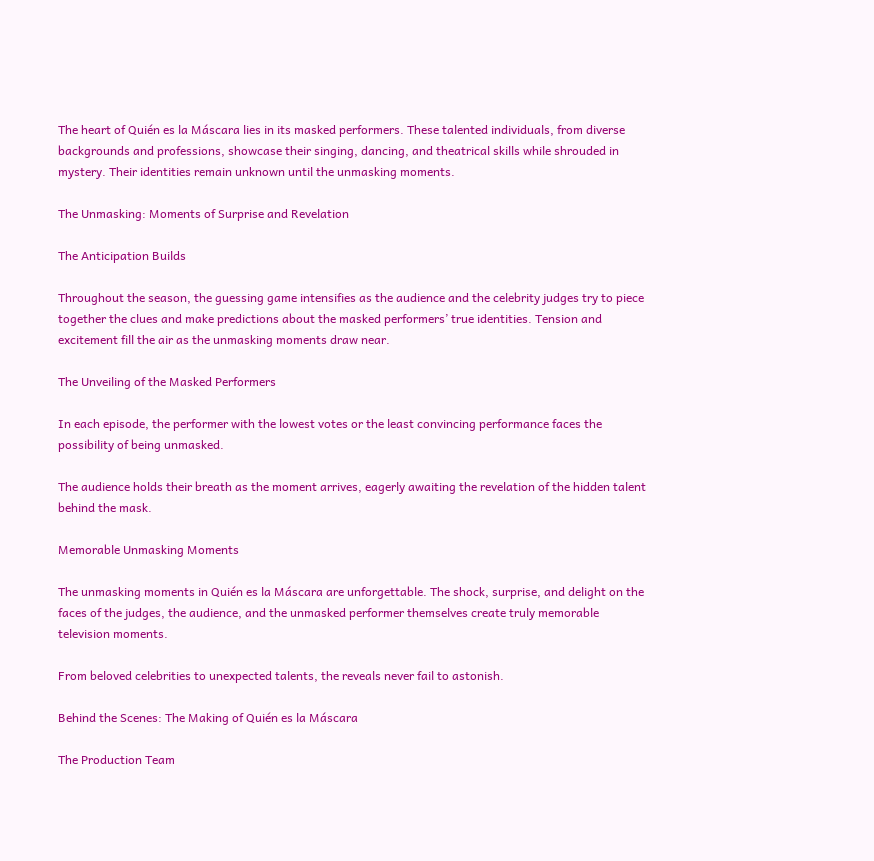The heart of Quién es la Máscara lies in its masked performers. These talented individuals, from diverse backgrounds and professions, showcase their singing, dancing, and theatrical skills while shrouded in mystery. Their identities remain unknown until the unmasking moments.

The Unmasking: Moments of Surprise and Revelation

The Anticipation Builds

Throughout the season, the guessing game intensifies as the audience and the celebrity judges try to piece together the clues and make predictions about the masked performers’ true identities. Tension and excitement fill the air as the unmasking moments draw near.

The Unveiling of the Masked Performers

In each episode, the performer with the lowest votes or the least convincing performance faces the possibility of being unmasked.

The audience holds their breath as the moment arrives, eagerly awaiting the revelation of the hidden talent behind the mask.

Memorable Unmasking Moments

The unmasking moments in Quién es la Máscara are unforgettable. The shock, surprise, and delight on the faces of the judges, the audience, and the unmasked performer themselves create truly memorable television moments.

From beloved celebrities to unexpected talents, the reveals never fail to astonish.

Behind the Scenes: The Making of Quién es la Máscara

The Production Team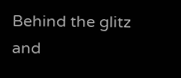Behind the glitz and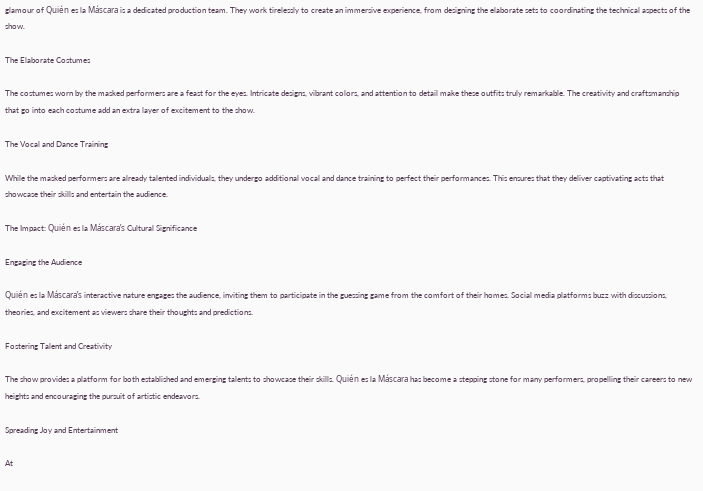glamour of Quién es la Máscara is a dedicated production team. They work tirelessly to create an immersive experience, from designing the elaborate sets to coordinating the technical aspects of the show.

The Elaborate Costumes

The costumes worn by the masked performers are a feast for the eyes. Intricate designs, vibrant colors, and attention to detail make these outfits truly remarkable. The creativity and craftsmanship that go into each costume add an extra layer of excitement to the show.

The Vocal and Dance Training

While the masked performers are already talented individuals, they undergo additional vocal and dance training to perfect their performances. This ensures that they deliver captivating acts that showcase their skills and entertain the audience.

The Impact: Quién es la Máscara’s Cultural Significance

Engaging the Audience

Quién es la Máscara’s interactive nature engages the audience, inviting them to participate in the guessing game from the comfort of their homes. Social media platforms buzz with discussions, theories, and excitement as viewers share their thoughts and predictions.

Fostering Talent and Creativity

The show provides a platform for both established and emerging talents to showcase their skills. Quién es la Máscara has become a stepping stone for many performers, propelling their careers to new heights and encouraging the pursuit of artistic endeavors.

Spreading Joy and Entertainment

At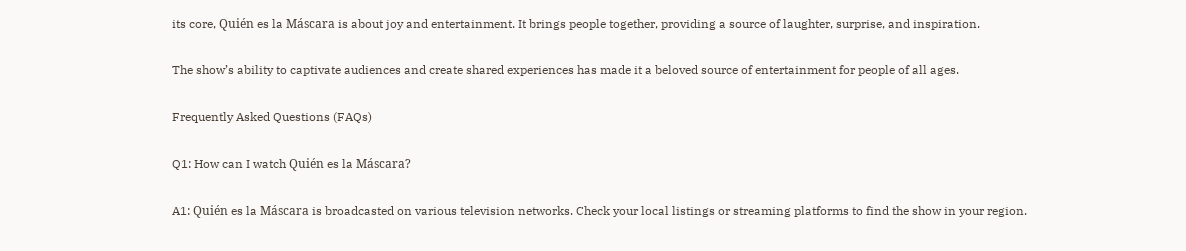its core, Quién es la Máscara is about joy and entertainment. It brings people together, providing a source of laughter, surprise, and inspiration.

The show’s ability to captivate audiences and create shared experiences has made it a beloved source of entertainment for people of all ages.

Frequently Asked Questions (FAQs)

Q1: How can I watch Quién es la Máscara?

A1: Quién es la Máscara is broadcasted on various television networks. Check your local listings or streaming platforms to find the show in your region.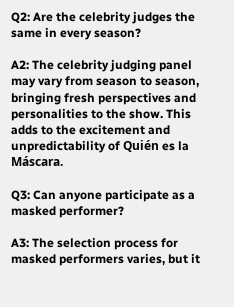Q2: Are the celebrity judges the same in every season?

A2: The celebrity judging panel may vary from season to season, bringing fresh perspectives and personalities to the show. This adds to the excitement and unpredictability of Quién es la Máscara.

Q3: Can anyone participate as a masked performer?

A3: The selection process for masked performers varies, but it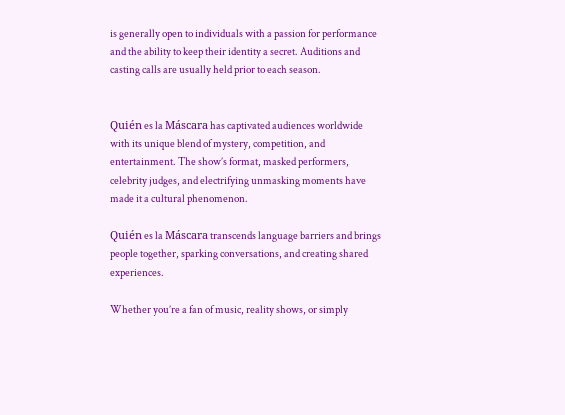is generally open to individuals with a passion for performance and the ability to keep their identity a secret. Auditions and casting calls are usually held prior to each season.


Quién es la Máscara has captivated audiences worldwide with its unique blend of mystery, competition, and entertainment. The show’s format, masked performers, celebrity judges, and electrifying unmasking moments have made it a cultural phenomenon.

Quién es la Máscara transcends language barriers and brings people together, sparking conversations, and creating shared experiences.

Whether you’re a fan of music, reality shows, or simply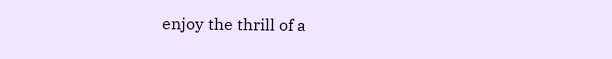enjoy the thrill of a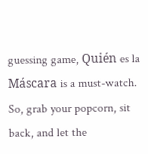guessing game, Quién es la Máscara is a must-watch. So, grab your popcorn, sit back, and let the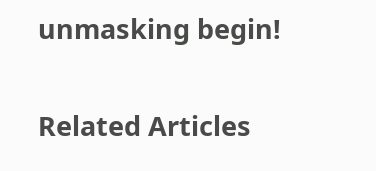unmasking begin!

Related Articles